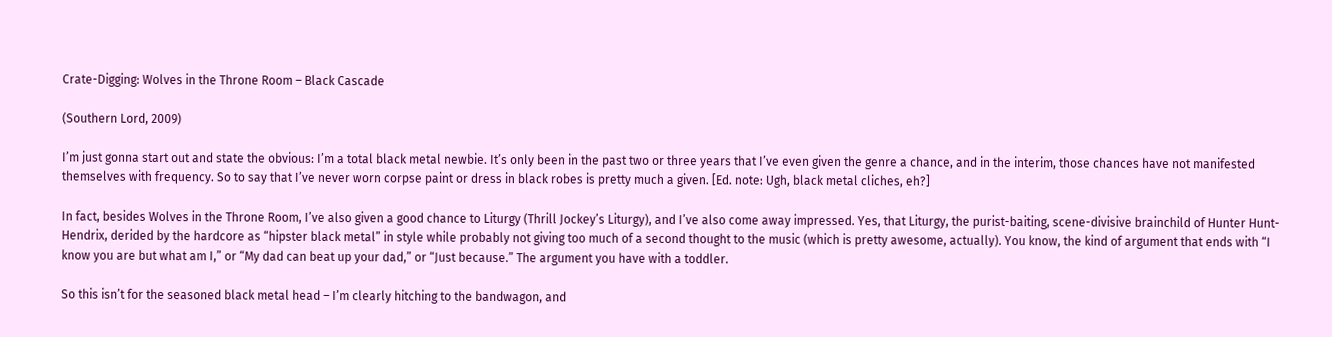Crate-Digging: Wolves in the Throne Room – Black Cascade

(Southern Lord, 2009)

I’m just gonna start out and state the obvious: I’m a total black metal newbie. It’s only been in the past two or three years that I’ve even given the genre a chance, and in the interim, those chances have not manifested themselves with frequency. So to say that I’ve never worn corpse paint or dress in black robes is pretty much a given. [Ed. note: Ugh, black metal cliches, eh?]

In fact, besides Wolves in the Throne Room, I’ve also given a good chance to Liturgy (Thrill Jockey’s Liturgy), and I’ve also come away impressed. Yes, that Liturgy, the purist-baiting, scene-divisive brainchild of Hunter Hunt-Hendrix, derided by the hardcore as “hipster black metal” in style while probably not giving too much of a second thought to the music (which is pretty awesome, actually). You know, the kind of argument that ends with “I know you are but what am I,” or “My dad can beat up your dad,” or “Just because.” The argument you have with a toddler.

So this isn’t for the seasoned black metal head – I’m clearly hitching to the bandwagon, and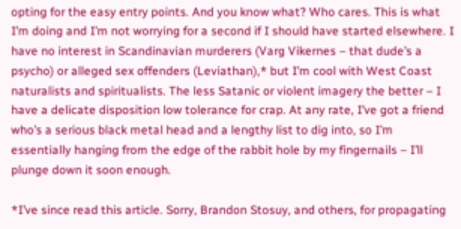opting for the easy entry points. And you know what? Who cares. This is what I’m doing and I’m not worrying for a second if I should have started elsewhere. I have no interest in Scandinavian murderers (Varg Vikernes – that dude’s a psycho) or alleged sex offenders (Leviathan),* but I’m cool with West Coast naturalists and spiritualists. The less Satanic or violent imagery the better – I have a delicate disposition low tolerance for crap. At any rate, I’ve got a friend who’s a serious black metal head and a lengthy list to dig into, so I’m essentially hanging from the edge of the rabbit hole by my fingernails – I’ll plunge down it soon enough.

*I’ve since read this article. Sorry, Brandon Stosuy, and others, for propagating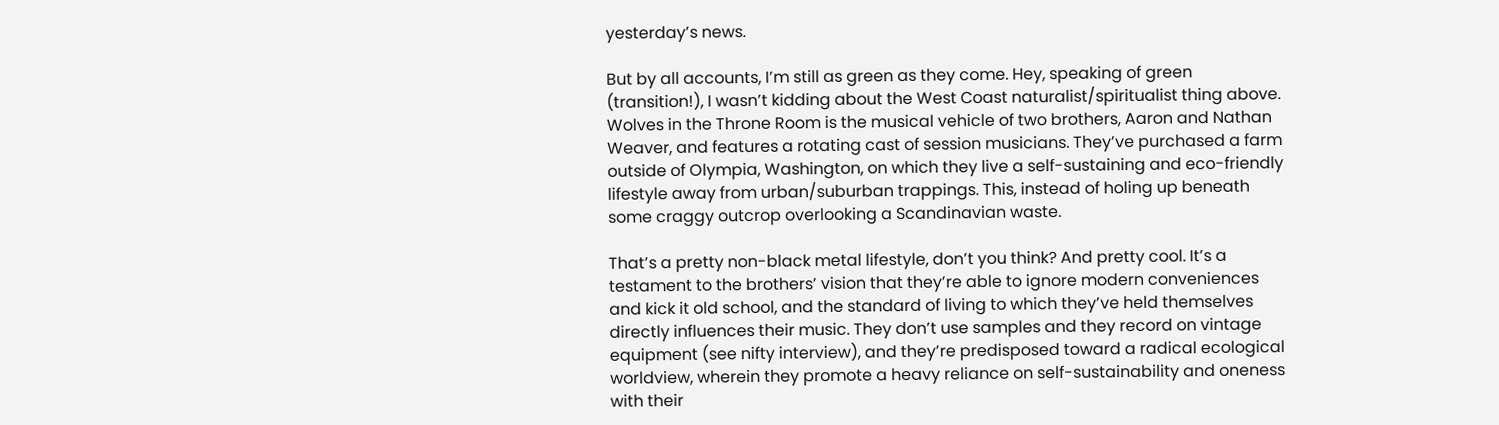yesterday’s news.

But by all accounts, I’m still as green as they come. Hey, speaking of green (transition!), I wasn’t kidding about the West Coast naturalist/spiritualist thing above. Wolves in the Throne Room is the musical vehicle of two brothers, Aaron and Nathan Weaver, and features a rotating cast of session musicians. They’ve purchased a farm outside of Olympia, Washington, on which they live a self-sustaining and eco-friendly lifestyle away from urban/suburban trappings. This, instead of holing up beneath some craggy outcrop overlooking a Scandinavian waste.

That’s a pretty non-black metal lifestyle, don’t you think? And pretty cool. It’s a testament to the brothers’ vision that they’re able to ignore modern conveniences and kick it old school, and the standard of living to which they’ve held themselves directly influences their music. They don’t use samples and they record on vintage equipment (see nifty interview), and they’re predisposed toward a radical ecological worldview, wherein they promote a heavy reliance on self-sustainability and oneness with their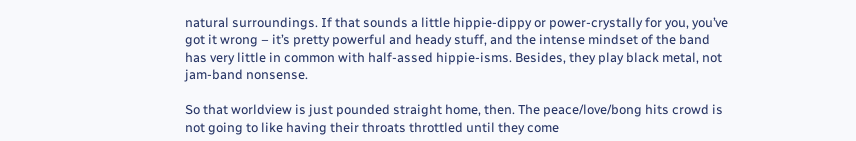natural surroundings. If that sounds a little hippie-dippy or power-crystally for you, you’ve got it wrong – it’s pretty powerful and heady stuff, and the intense mindset of the band has very little in common with half-assed hippie-isms. Besides, they play black metal, not jam-band nonsense.

So that worldview is just pounded straight home, then. The peace/love/bong hits crowd is not going to like having their throats throttled until they come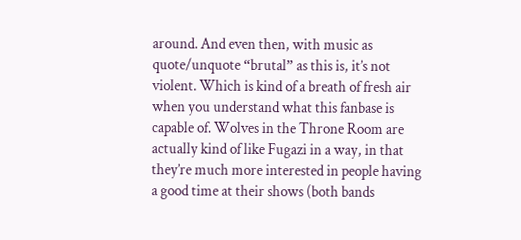around. And even then, with music as quote/unquote “brutal” as this is, it’s not violent. Which is kind of a breath of fresh air when you understand what this fanbase is capable of. Wolves in the Throne Room are actually kind of like Fugazi in a way, in that they’re much more interested in people having a good time at their shows (both bands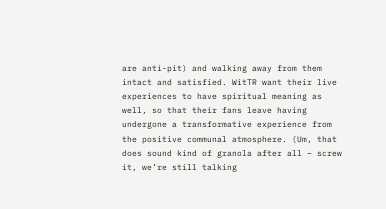are anti-pit) and walking away from them intact and satisfied. WitTR want their live experiences to have spiritual meaning as well, so that their fans leave having undergone a transformative experience from the positive communal atmosphere. (Um, that does sound kind of granola after all – screw it, we’re still talking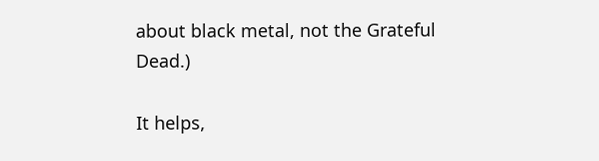about black metal, not the Grateful Dead.)

It helps,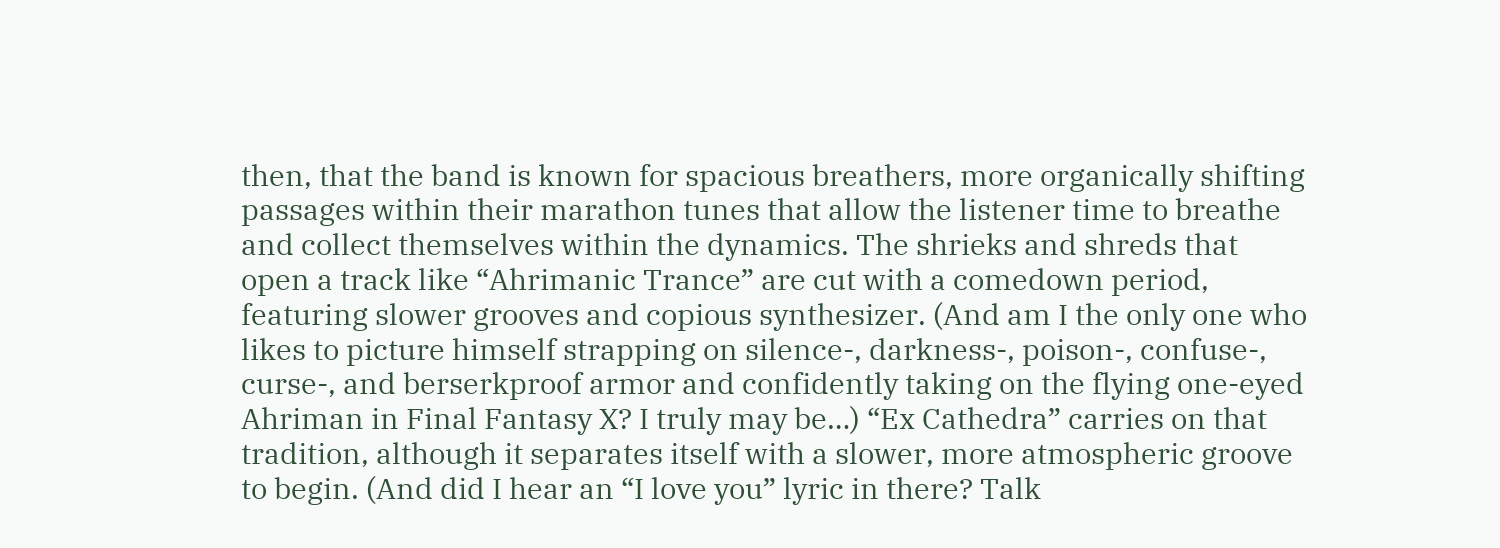then, that the band is known for spacious breathers, more organically shifting passages within their marathon tunes that allow the listener time to breathe and collect themselves within the dynamics. The shrieks and shreds that open a track like “Ahrimanic Trance” are cut with a comedown period, featuring slower grooves and copious synthesizer. (And am I the only one who likes to picture himself strapping on silence-, darkness-, poison-, confuse-, curse-, and berserkproof armor and confidently taking on the flying one-eyed Ahriman in Final Fantasy X? I truly may be…) “Ex Cathedra” carries on that tradition, although it separates itself with a slower, more atmospheric groove to begin. (And did I hear an “I love you” lyric in there? Talk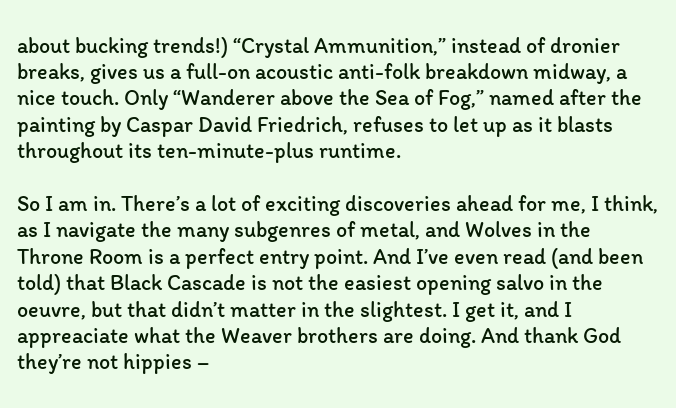about bucking trends!) “Crystal Ammunition,” instead of dronier breaks, gives us a full-on acoustic anti-folk breakdown midway, a nice touch. Only “Wanderer above the Sea of Fog,” named after the painting by Caspar David Friedrich, refuses to let up as it blasts throughout its ten-minute-plus runtime.

So I am in. There’s a lot of exciting discoveries ahead for me, I think, as I navigate the many subgenres of metal, and Wolves in the Throne Room is a perfect entry point. And I’ve even read (and been told) that Black Cascade is not the easiest opening salvo in the oeuvre, but that didn’t matter in the slightest. I get it, and I appreaciate what the Weaver brothers are doing. And thank God they’re not hippies –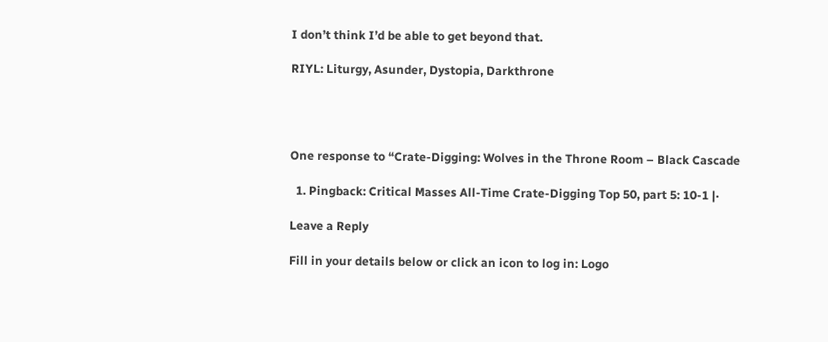I don’t think I’d be able to get beyond that.

RIYL: Liturgy, Asunder, Dystopia, Darkthrone




One response to “Crate-Digging: Wolves in the Throne Room – Black Cascade

  1. Pingback: Critical Masses All-Time Crate-Digging Top 50, part 5: 10-1 |·

Leave a Reply

Fill in your details below or click an icon to log in: Logo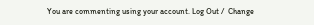You are commenting using your account. Log Out /  Change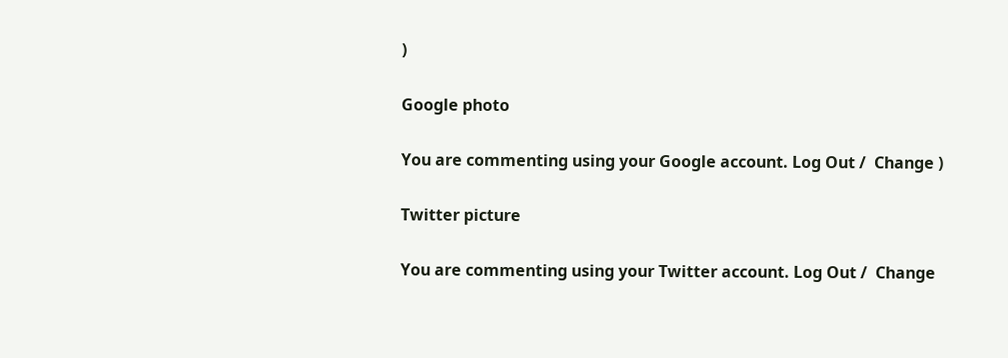)

Google photo

You are commenting using your Google account. Log Out /  Change )

Twitter picture

You are commenting using your Twitter account. Log Out /  Change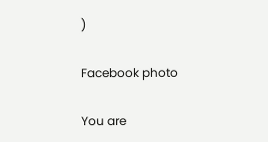)

Facebook photo

You are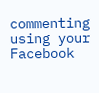commenting using your Facebook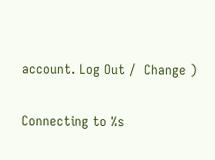account. Log Out /  Change )

Connecting to %s